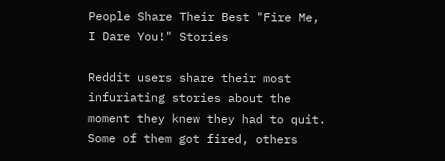People Share Their Best "Fire Me, I Dare You!" Stories

Reddit users share their most infuriating stories about the moment they knew they had to quit. Some of them got fired, others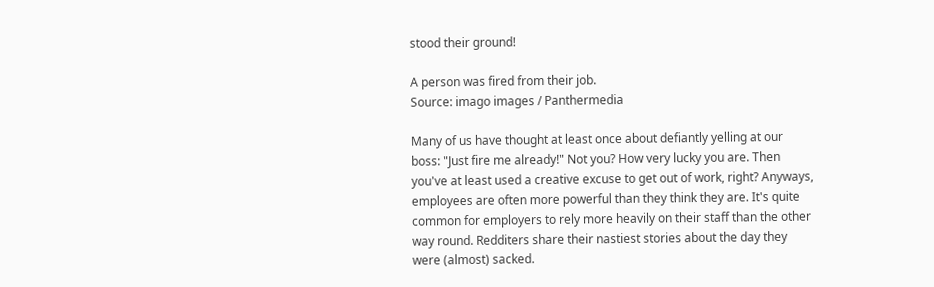stood their ground!

A person was fired from their job.
Source: imago images / Panthermedia

Many of us have thought at least once about defiantly yelling at our boss: "Just fire me already!" Not you? How very lucky you are. Then you've at least used a creative excuse to get out of work, right? Anyways, employees are often more powerful than they think they are. It's quite common for employers to rely more heavily on their staff than the other way round. Redditers share their nastiest stories about the day they were (almost) sacked.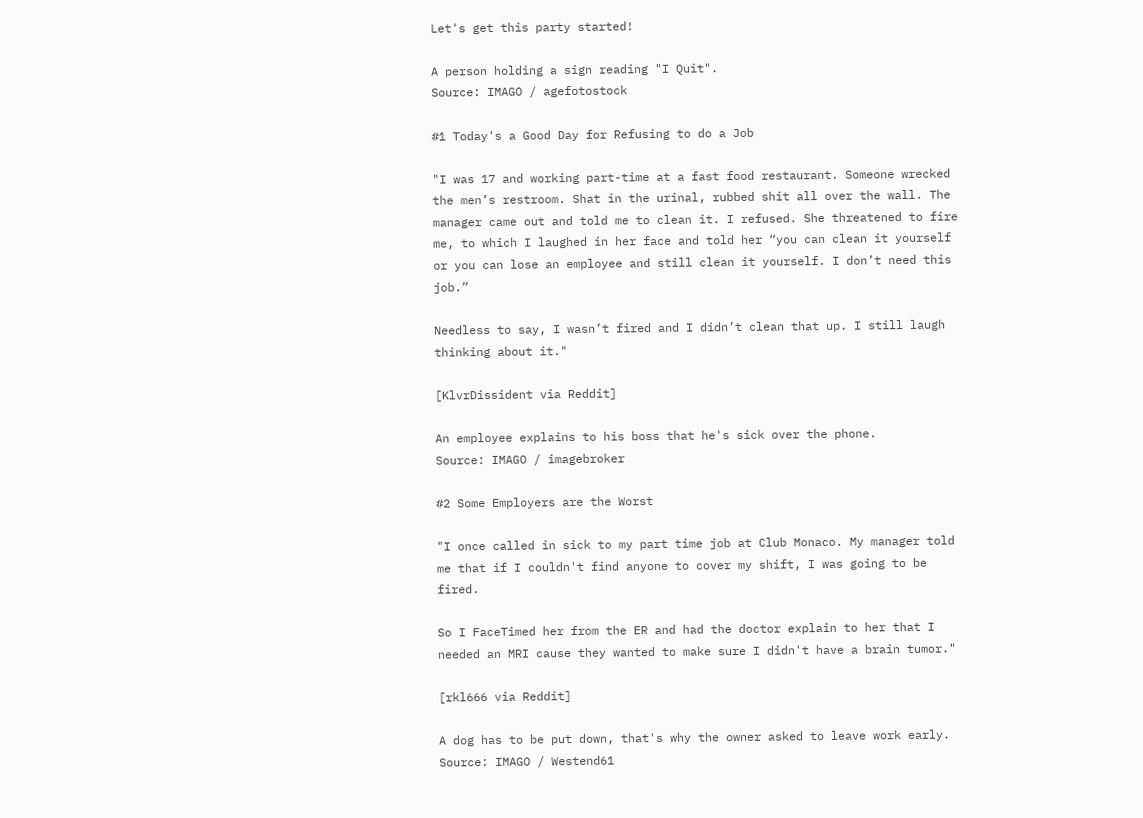Let's get this party started!

A person holding a sign reading "I Quit".
Source: IMAGO / agefotostock

#1 Today's a Good Day for Refusing to do a Job

"I was 17 and working part-time at a fast food restaurant. Someone wrecked the men’s restroom. Shat in the urinal, rubbed shit all over the wall. The manager came out and told me to clean it. I refused. She threatened to fire me, to which I laughed in her face and told her “you can clean it yourself or you can lose an employee and still clean it yourself. I don’t need this job.”

Needless to say, I wasn’t fired and I didn’t clean that up. I still laugh thinking about it."

[KlvrDissident via Reddit]

An employee explains to his boss that he's sick over the phone.
Source: IMAGO / imagebroker

#2 Some Employers are the Worst

"I once called in sick to my part time job at Club Monaco. My manager told me that if I couldn't find anyone to cover my shift, I was going to be fired.

So I FaceTimed her from the ER and had the doctor explain to her that I needed an MRI cause they wanted to make sure I didn't have a brain tumor."

[rkl666 via Reddit]

A dog has to be put down, that's why the owner asked to leave work early.
Source: IMAGO / Westend61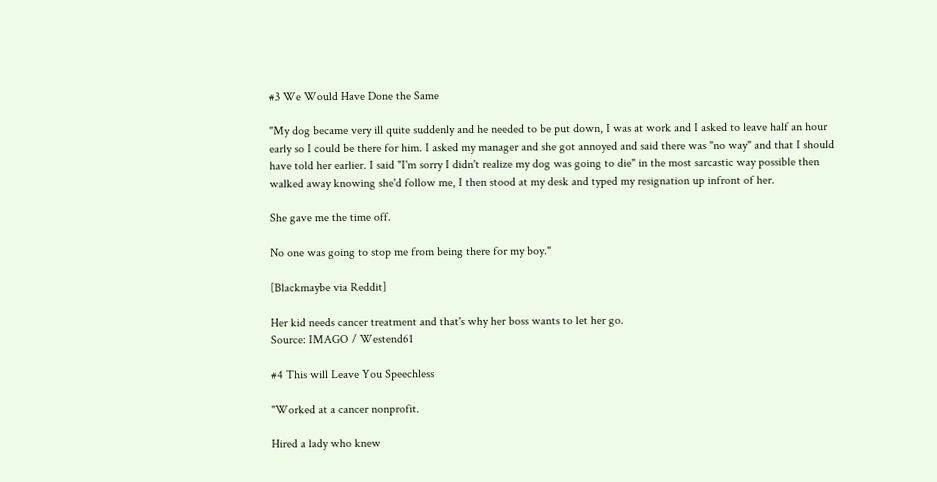#3 We Would Have Done the Same

"My dog became very ill quite suddenly and he needed to be put down, I was at work and I asked to leave half an hour early so I could be there for him. I asked my manager and she got annoyed and said there was "no way" and that I should have told her earlier. I said "I'm sorry I didn't realize my dog was going to die" in the most sarcastic way possible then walked away knowing she'd follow me, I then stood at my desk and typed my resignation up infront of her.

She gave me the time off.

No one was going to stop me from being there for my boy."

[Blackmaybe via Reddit]

Her kid needs cancer treatment and that's why her boss wants to let her go.
Source: IMAGO / Westend61

#4 This will Leave You Speechless

"Worked at a cancer nonprofit.

Hired a lady who knew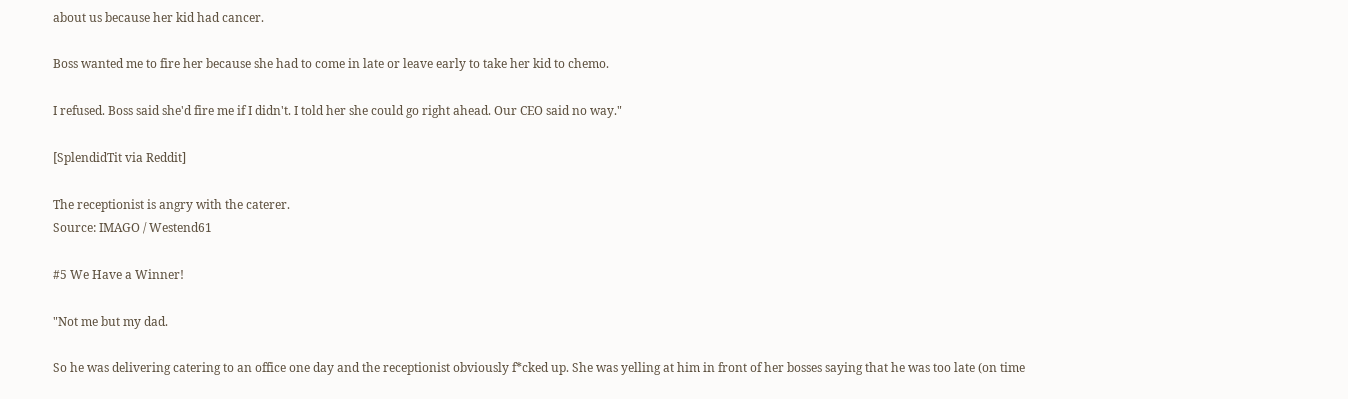about us because her kid had cancer.

Boss wanted me to fire her because she had to come in late or leave early to take her kid to chemo.

I refused. Boss said she'd fire me if I didn't. I told her she could go right ahead. Our CEO said no way."

[SplendidTit via Reddit]

The receptionist is angry with the caterer.
Source: IMAGO / Westend61

#5 We Have a Winner!

"Not me but my dad.

So he was delivering catering to an office one day and the receptionist obviously f*cked up. She was yelling at him in front of her bosses saying that he was too late (on time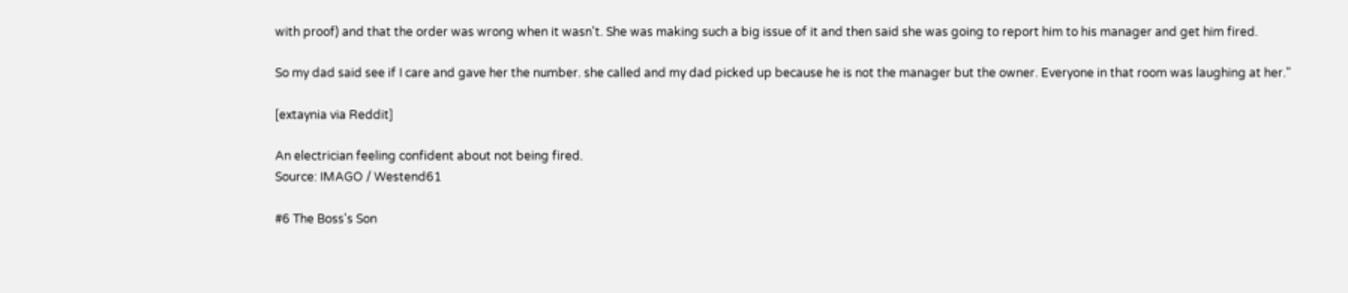with proof) and that the order was wrong when it wasn't. She was making such a big issue of it and then said she was going to report him to his manager and get him fired.

So my dad said see if I care and gave her the number. she called and my dad picked up because he is not the manager but the owner. Everyone in that room was laughing at her."

[extaynia via Reddit]

An electrician feeling confident about not being fired.
Source: IMAGO / Westend61

#6 The Boss's Son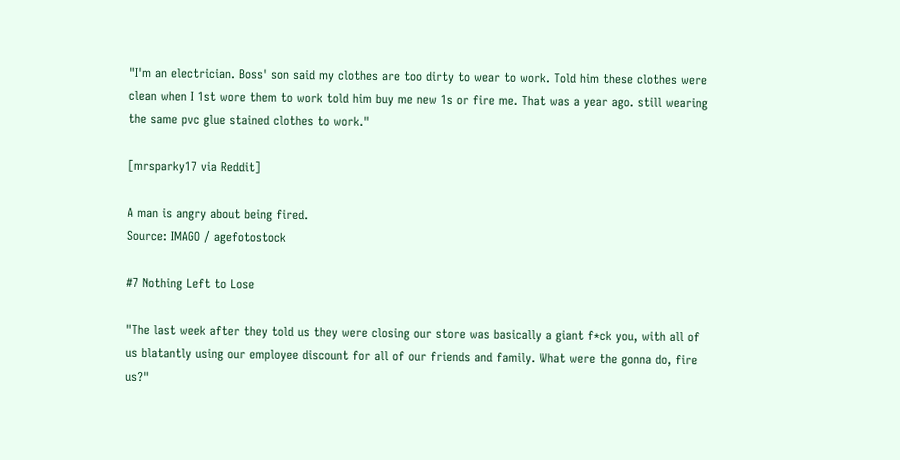"I'm an electrician. Boss' son said my clothes are too dirty to wear to work. Told him these clothes were clean when I 1st wore them to work told him buy me new 1s or fire me. That was a year ago. still wearing the same pvc glue stained clothes to work."

[mrsparky17 via Reddit]

A man is angry about being fired.
Source: IMAGO / agefotostock

#7 Nothing Left to Lose

"The last week after they told us they were closing our store was basically a giant f*ck you, with all of us blatantly using our employee discount for all of our friends and family. What were the gonna do, fire us?"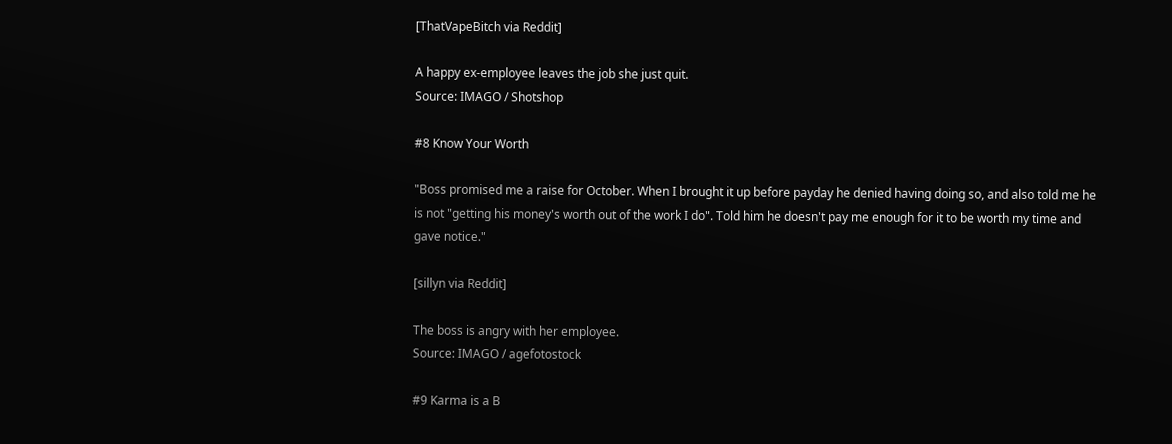[ThatVapeBitch via Reddit]

A happy ex-employee leaves the job she just quit.
Source: IMAGO / Shotshop

#8 Know Your Worth

"Boss promised me a raise for October. When I brought it up before payday he denied having doing so, and also told me he is not "getting his money's worth out of the work I do". Told him he doesn't pay me enough for it to be worth my time and gave notice."

[sillyn via Reddit]

The boss is angry with her employee.
Source: IMAGO / agefotostock

#9 Karma is a B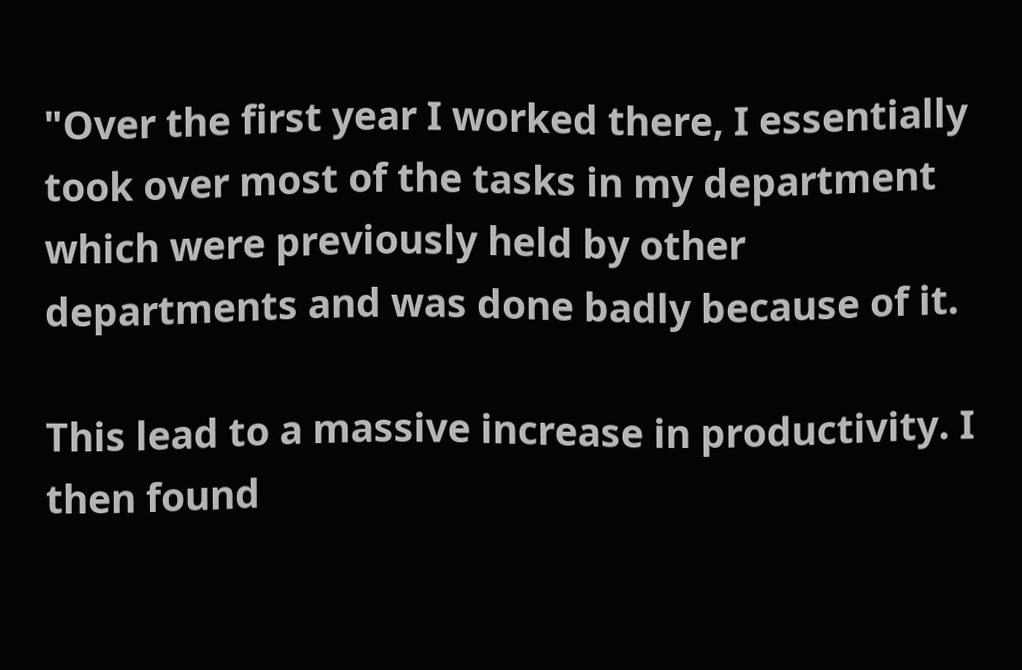"Over the first year I worked there, I essentially took over most of the tasks in my department which were previously held by other departments and was done badly because of it.

This lead to a massive increase in productivity. I then found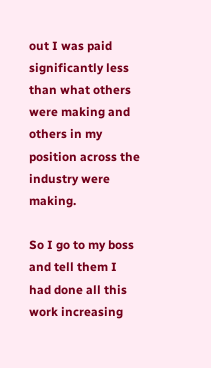out I was paid significantly less than what others were making and others in my position across the industry were making.

So I go to my boss and tell them I had done all this work increasing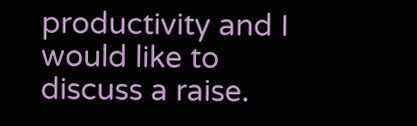productivity and I would like to discuss a raise.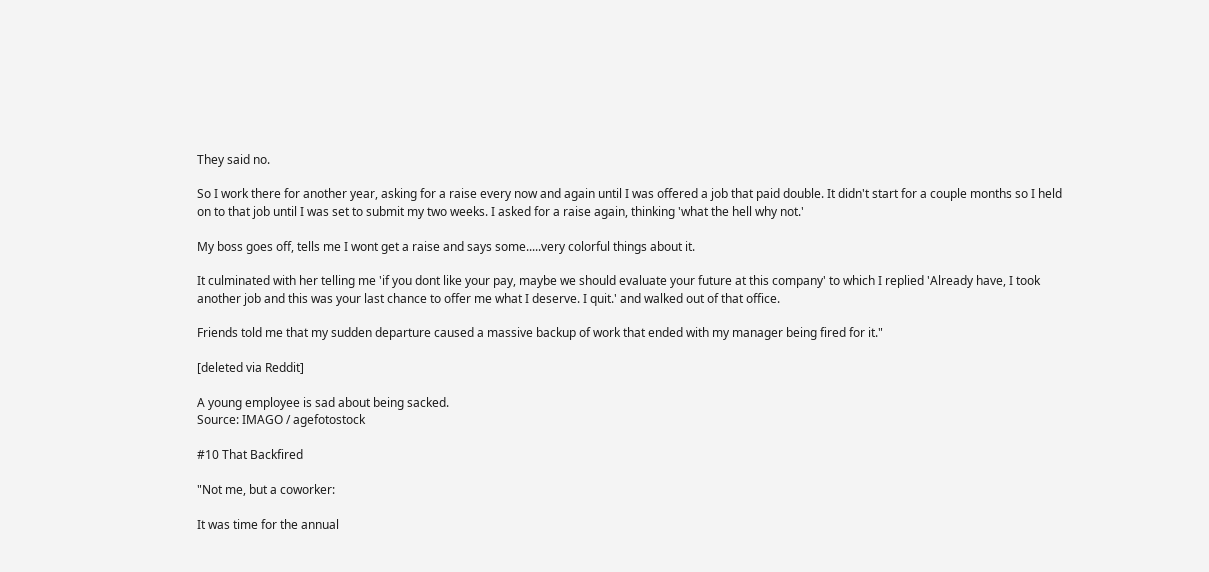They said no.

So I work there for another year, asking for a raise every now and again until I was offered a job that paid double. It didn't start for a couple months so I held on to that job until I was set to submit my two weeks. I asked for a raise again, thinking 'what the hell why not.'

My boss goes off, tells me I wont get a raise and says some.....very colorful things about it.

It culminated with her telling me 'if you dont like your pay, maybe we should evaluate your future at this company' to which I replied 'Already have, I took another job and this was your last chance to offer me what I deserve. I quit.' and walked out of that office.

Friends told me that my sudden departure caused a massive backup of work that ended with my manager being fired for it."

[deleted via Reddit]

A young employee is sad about being sacked.
Source: IMAGO / agefotostock

#10 That Backfired

"Not me, but a coworker:

It was time for the annual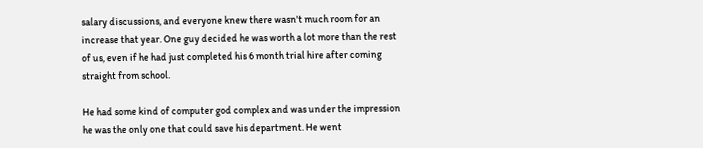salary discussions, and everyone knew there wasn't much room for an increase that year. One guy decided he was worth a lot more than the rest of us, even if he had just completed his 6 month trial hire after coming straight from school.

He had some kind of computer god complex and was under the impression he was the only one that could save his department. He went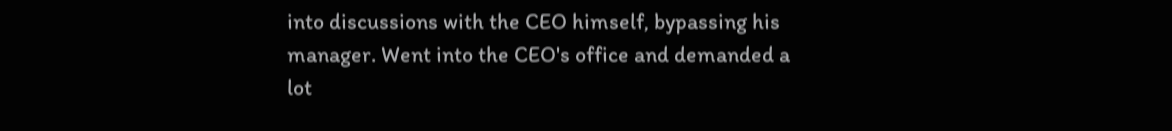into discussions with the CEO himself, bypassing his manager. Went into the CEO's office and demanded a lot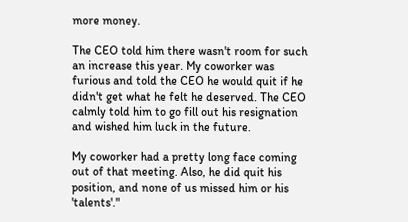more money.

The CEO told him there wasn't room for such an increase this year. My coworker was furious and told the CEO he would quit if he didn't get what he felt he deserved. The CEO calmly told him to go fill out his resignation and wished him luck in the future.

My coworker had a pretty long face coming out of that meeting. Also, he did quit his position, and none of us missed him or his 'talents'."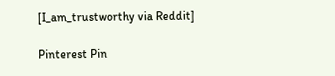[I_am_trustworthy via Reddit]

Pinterest Pin